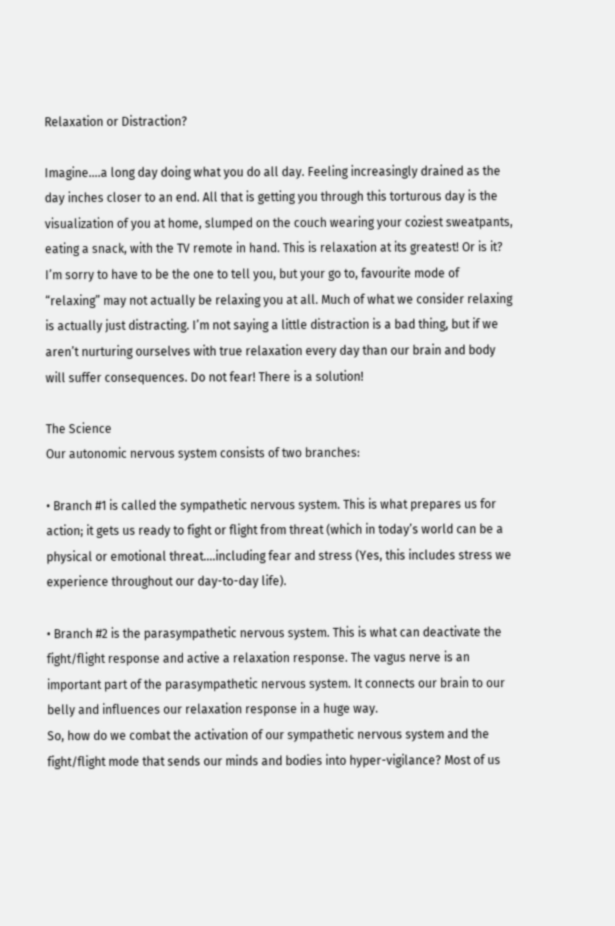Relaxation or Distraction?

Imagine….a long day doing what you do all day. Feeling increasingly drained as the day inches closer to an end. All that is getting you through this torturous day is the visualization of you at home, slumped on the couch wearing your coziest sweatpants, eating a snack, with the TV remote in hand. This is relaxation at its greatest! Or is it? I’m sorry to have to be the one to tell you, but your go to, favourite mode of “relaxing” may not actually be relaxing you at all. Much of what we consider relaxing is actually just distracting. I’m not saying a little distraction is a bad thing, but if we aren’t nurturing ourselves with true relaxation every day than our brain and body will suffer consequences. Do not fear! There is a solution!

The Science
Our autonomic nervous system consists of two branches:

• Branch #1 is called the sympathetic nervous system. This is what prepares us for action; it gets us ready to fight or flight from threat (which in today’s world can be a physical or emotional threat….including fear and stress (Yes, this includes stress we experience throughout our day-to-day life).

• Branch #2 is the parasympathetic nervous system. This is what can deactivate the fight/flight response and active a relaxation response. The vagus nerve is an important part of the parasympathetic nervous system. It connects our brain to our belly and influences our relaxation response in a huge way.
So, how do we combat the activation of our sympathetic nervous system and the fight/flight mode that sends our minds and bodies into hyper-vigilance? Most of us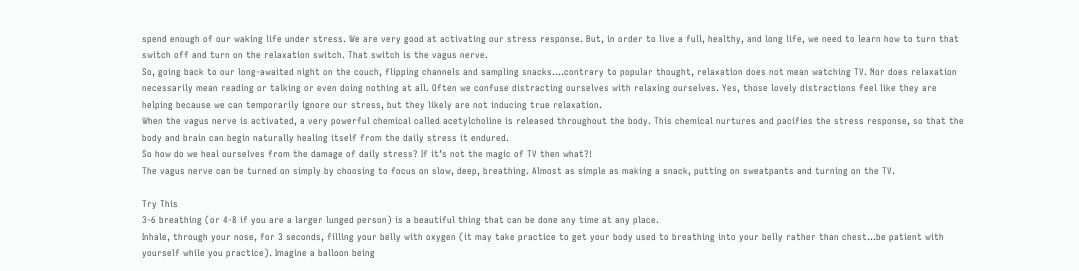spend enough of our waking life under stress. We are very good at activating our stress response. But, in order to live a full, healthy, and long life, we need to learn how to turn that switch off and turn on the relaxation switch. That switch is the vagus nerve.
So, going back to our long-awaited night on the couch, flipping channels and sampling snacks….contrary to popular thought, relaxation does not mean watching TV. Nor does relaxation necessarily mean reading or talking or even doing nothing at all. Often we confuse distracting ourselves with relaxing ourselves. Yes, those lovely distractions feel like they are helping because we can temporarily ignore our stress, but they likely are not inducing true relaxation.
When the vagus nerve is activated, a very powerful chemical called acetylcholine is released throughout the body. This chemical nurtures and pacifies the stress response, so that the body and brain can begin naturally healing itself from the daily stress it endured.
So how do we heal ourselves from the damage of daily stress? If it’s not the magic of TV then what?!
The vagus nerve can be turned on simply by choosing to focus on slow, deep, breathing. Almost as simple as making a snack, putting on sweatpants and turning on the TV.

Try This
3-6 breathing (or 4-8 if you are a larger lunged person) is a beautiful thing that can be done any time at any place.
Inhale, through your nose, for 3 seconds, filling your belly with oxygen (it may take practice to get your body used to breathing into your belly rather than chest…be patient with yourself while you practice). Imagine a balloon being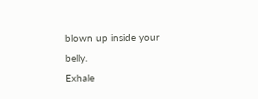blown up inside your belly.
Exhale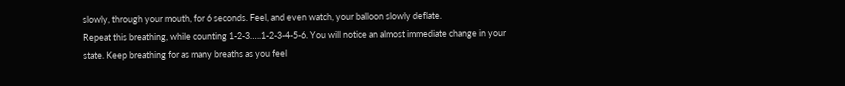slowly, through your mouth, for 6 seconds. Feel, and even watch, your balloon slowly deflate.
Repeat this breathing, while counting 1-2-3…..1-2-3-4-5-6. You will notice an almost immediate change in your state. Keep breathing for as many breaths as you feel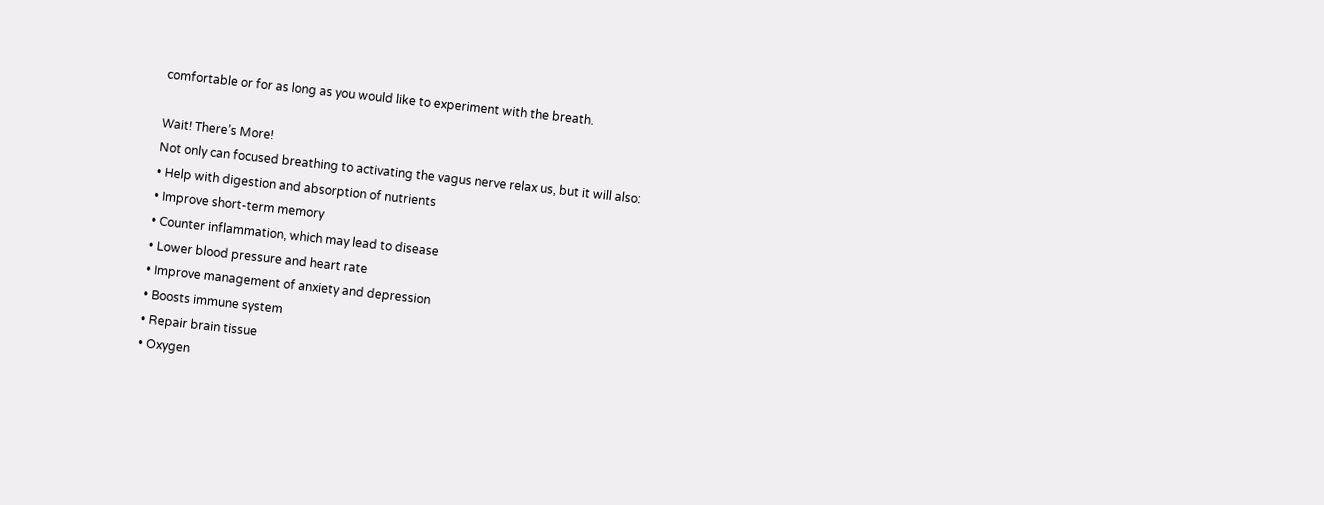comfortable or for as long as you would like to experiment with the breath.

Wait! There’s More!
Not only can focused breathing to activating the vagus nerve relax us, but it will also:
• Help with digestion and absorption of nutrients
• Improve short-term memory
• Counter inflammation, which may lead to disease
• Lower blood pressure and heart rate
• Improve management of anxiety and depression
• Boosts immune system
• Repair brain tissue
• Oxygen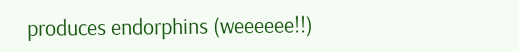produces endorphins (weeeeee!!)